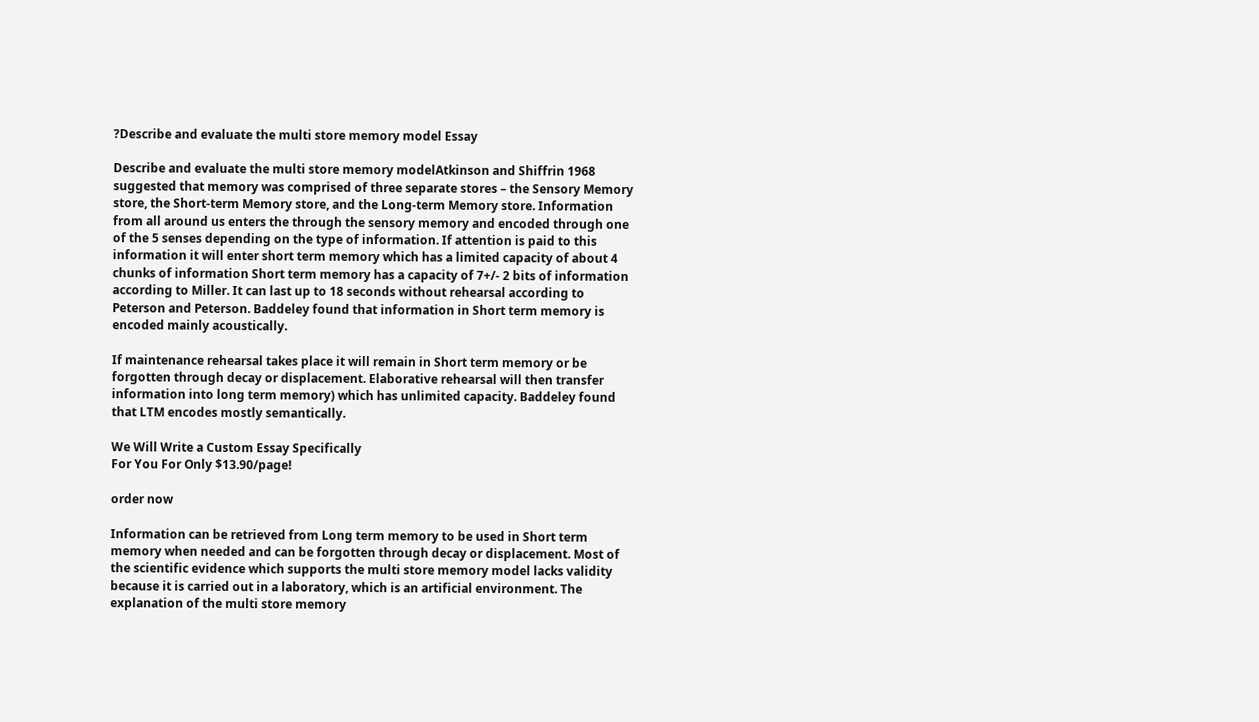?Describe and evaluate the multi store memory model Essay

Describe and evaluate the multi store memory modelAtkinson and Shiffrin 1968 suggested that memory was comprised of three separate stores – the Sensory Memory store, the Short-term Memory store, and the Long-term Memory store. Information from all around us enters the through the sensory memory and encoded through one of the 5 senses depending on the type of information. If attention is paid to this information it will enter short term memory which has a limited capacity of about 4 chunks of information Short term memory has a capacity of 7+/- 2 bits of information according to Miller. It can last up to 18 seconds without rehearsal according to Peterson and Peterson. Baddeley found that information in Short term memory is encoded mainly acoustically.

If maintenance rehearsal takes place it will remain in Short term memory or be forgotten through decay or displacement. Elaborative rehearsal will then transfer information into long term memory) which has unlimited capacity. Baddeley found that LTM encodes mostly semantically.

We Will Write a Custom Essay Specifically
For You For Only $13.90/page!

order now

Information can be retrieved from Long term memory to be used in Short term memory when needed and can be forgotten through decay or displacement. Most of the scientific evidence which supports the multi store memory model lacks validity because it is carried out in a laboratory, which is an artificial environment. The explanation of the multi store memory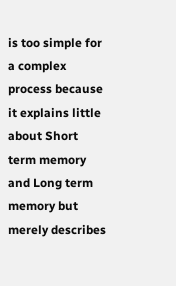is too simple for a complex process because it explains little about Short term memory and Long term memory but merely describes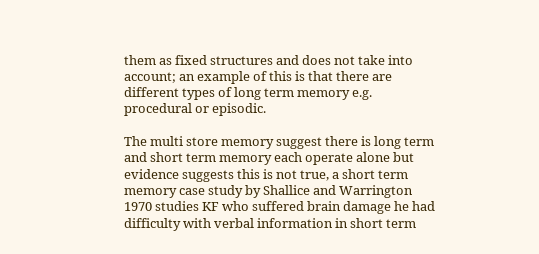them as fixed structures and does not take into account; an example of this is that there are different types of long term memory e.g. procedural or episodic.

The multi store memory suggest there is long term and short term memory each operate alone but evidence suggests this is not true, a short term memory case study by Shallice and Warrington 1970 studies KF who suffered brain damage he had difficulty with verbal information in short term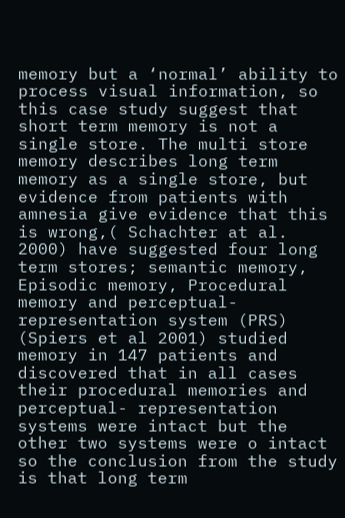memory but a ‘normal’ ability to process visual information, so this case study suggest that short term memory is not a single store. The multi store memory describes long term memory as a single store, but evidence from patients with amnesia give evidence that this is wrong,( Schachter at al. 2000) have suggested four long term stores; semantic memory, Episodic memory, Procedural memory and perceptual-representation system (PRS) (Spiers et al 2001) studied memory in 147 patients and discovered that in all cases their procedural memories and perceptual- representation systems were intact but the other two systems were o intact so the conclusion from the study is that long term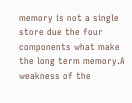memory is not a single store due the four components what make the long term memory.A weakness of the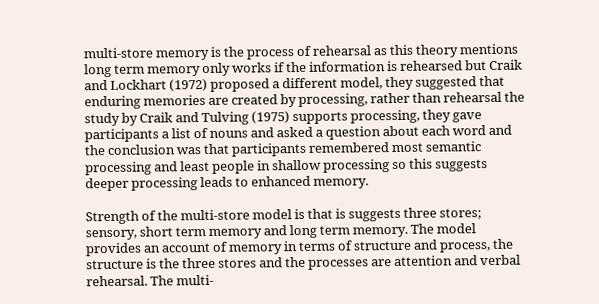multi-store memory is the process of rehearsal as this theory mentions long term memory only works if the information is rehearsed but Craik and Lockhart (1972) proposed a different model, they suggested that enduring memories are created by processing, rather than rehearsal the study by Craik and Tulving (1975) supports processing, they gave participants a list of nouns and asked a question about each word and the conclusion was that participants remembered most semantic processing and least people in shallow processing so this suggests deeper processing leads to enhanced memory.

Strength of the multi-store model is that is suggests three stores; sensory, short term memory and long term memory. The model provides an account of memory in terms of structure and process, the structure is the three stores and the processes are attention and verbal rehearsal. The multi-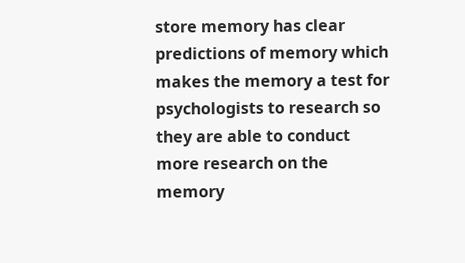store memory has clear predictions of memory which makes the memory a test for psychologists to research so they are able to conduct more research on the memory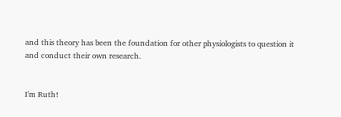and this theory has been the foundation for other physiologists to question it and conduct their own research.


I'm Ruth!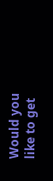Would you like to get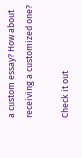a custom essay? How about receiving a customized one?

Check it out